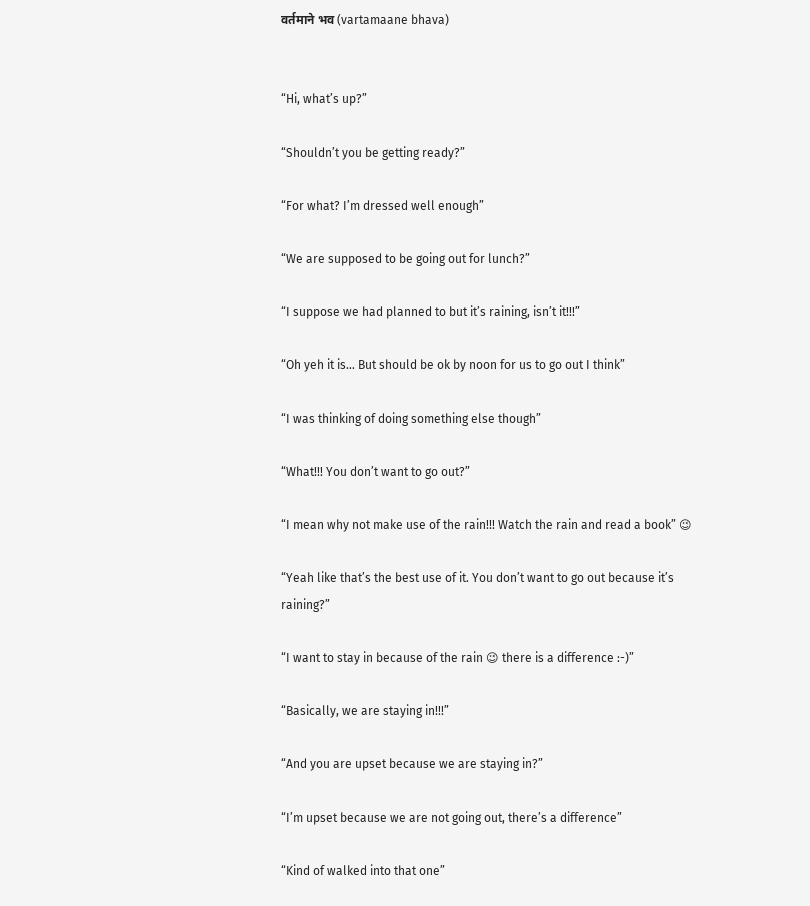वर्तमाने भव (vartamaane bhava)


“Hi, what’s up?”

“Shouldn’t you be getting ready?”

“For what? I’m dressed well enough”

“We are supposed to be going out for lunch?”

“I suppose we had planned to but it’s raining, isn’t it!!!”

“Oh yeh it is… But should be ok by noon for us to go out I think”

“I was thinking of doing something else though”

“What!!! You don’t want to go out?”

“I mean why not make use of the rain!!! Watch the rain and read a book” 😉

“Yeah like that’s the best use of it. You don’t want to go out because it’s raining?”

“I want to stay in because of the rain 😉 there is a difference :-)”

“Basically, we are staying in!!!”

“And you are upset because we are staying in?”

“I’m upset because we are not going out, there’s a difference”

“Kind of walked into that one”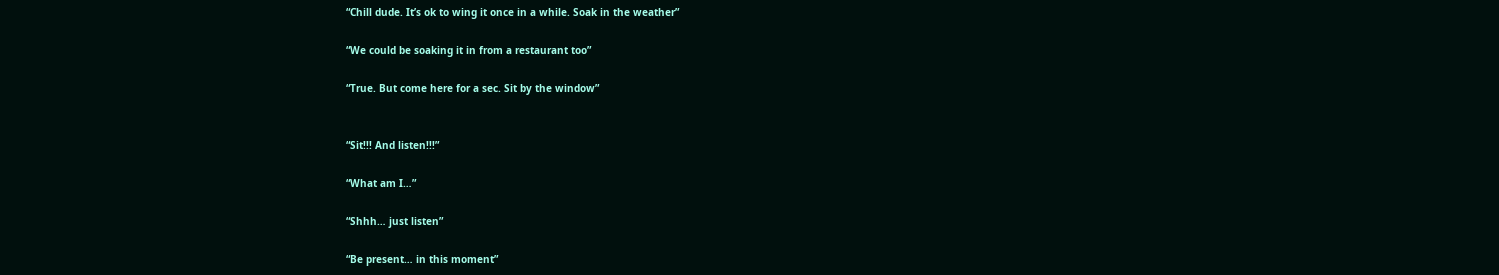“Chill dude. It’s ok to wing it once in a while. Soak in the weather”

“We could be soaking it in from a restaurant too”

“True. But come here for a sec. Sit by the window”


“Sit!!! And listen!!!”

“What am I…”

“Shhh… just listen”

“Be present… in this moment”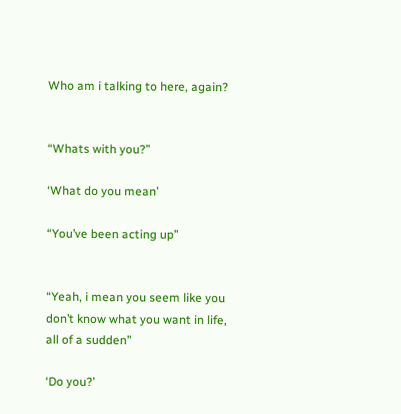Who am i talking to here, again?


“Whats with you?”

‘What do you mean’

“You’ve been acting up”


“Yeah, i mean you seem like you don’t know what you want in life, all of a sudden”

‘Do you?’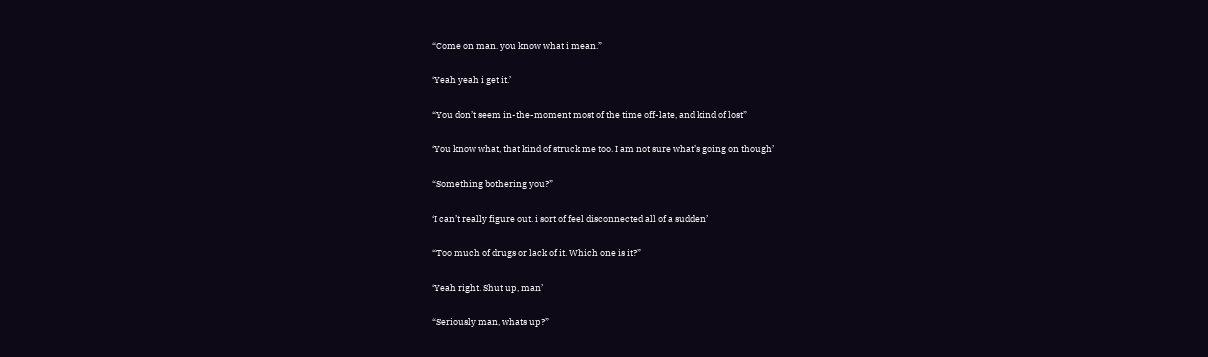“Come on man. you know what i mean.”

‘Yeah yeah i get it.’

“You don’t seem in-the-moment most of the time off-late, and kind of lost”

‘You know what, that kind of struck me too. I am not sure what’s going on though’

“Something bothering you?”

‘I can’t really figure out. i sort of feel disconnected all of a sudden’

“Too much of drugs or lack of it. Which one is it?”

‘Yeah right. Shut up, man’

“Seriously man, whats up?”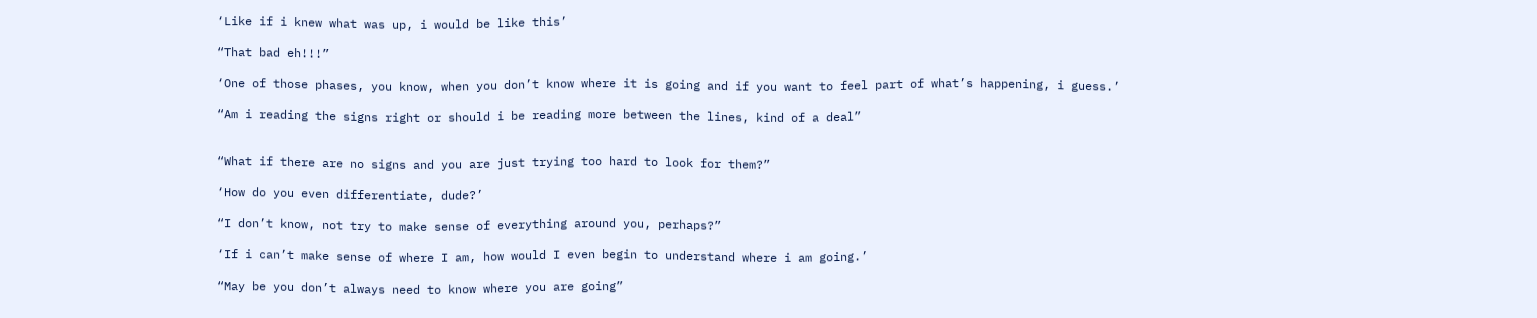‘Like if i knew what was up, i would be like this’

“That bad eh!!!”

‘One of those phases, you know, when you don’t know where it is going and if you want to feel part of what’s happening, i guess.’

“Am i reading the signs right or should i be reading more between the lines, kind of a deal”


“What if there are no signs and you are just trying too hard to look for them?”

‘How do you even differentiate, dude?’

“I don’t know, not try to make sense of everything around you, perhaps?”

‘If i can’t make sense of where I am, how would I even begin to understand where i am going.’

“May be you don’t always need to know where you are going”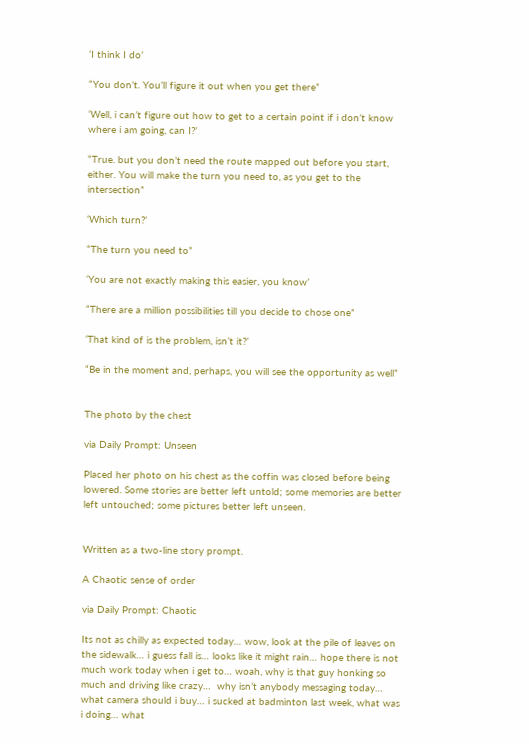‘I think I do’

“You don’t. You’ll figure it out when you get there”

‘Well, i can’t figure out how to get to a certain point if i don’t know where i am going, can I?’

“True. but you don’t need the route mapped out before you start, either. You will make the turn you need to, as you get to the intersection”

‘Which turn?’

“The turn you need to”

‘You are not exactly making this easier, you know’

“There are a million possibilities till you decide to chose one”

‘That kind of is the problem, isn’t it?’

“Be in the moment and, perhaps, you will see the opportunity as well”


The photo by the chest

via Daily Prompt: Unseen

Placed her photo on his chest as the coffin was closed before being lowered. Some stories are better left untold; some memories are better left untouched; some pictures better left unseen.


Written as a two-line story prompt.

A Chaotic sense of order

via Daily Prompt: Chaotic

Its not as chilly as expected today… wow, look at the pile of leaves on the sidewalk… i guess fall is… looks like it might rain… hope there is not much work today when i get to… woah, why is that guy honking so much and driving like crazy…  why isn’t anybody messaging today… what camera should i buy… i sucked at badminton last week, what was i doing… what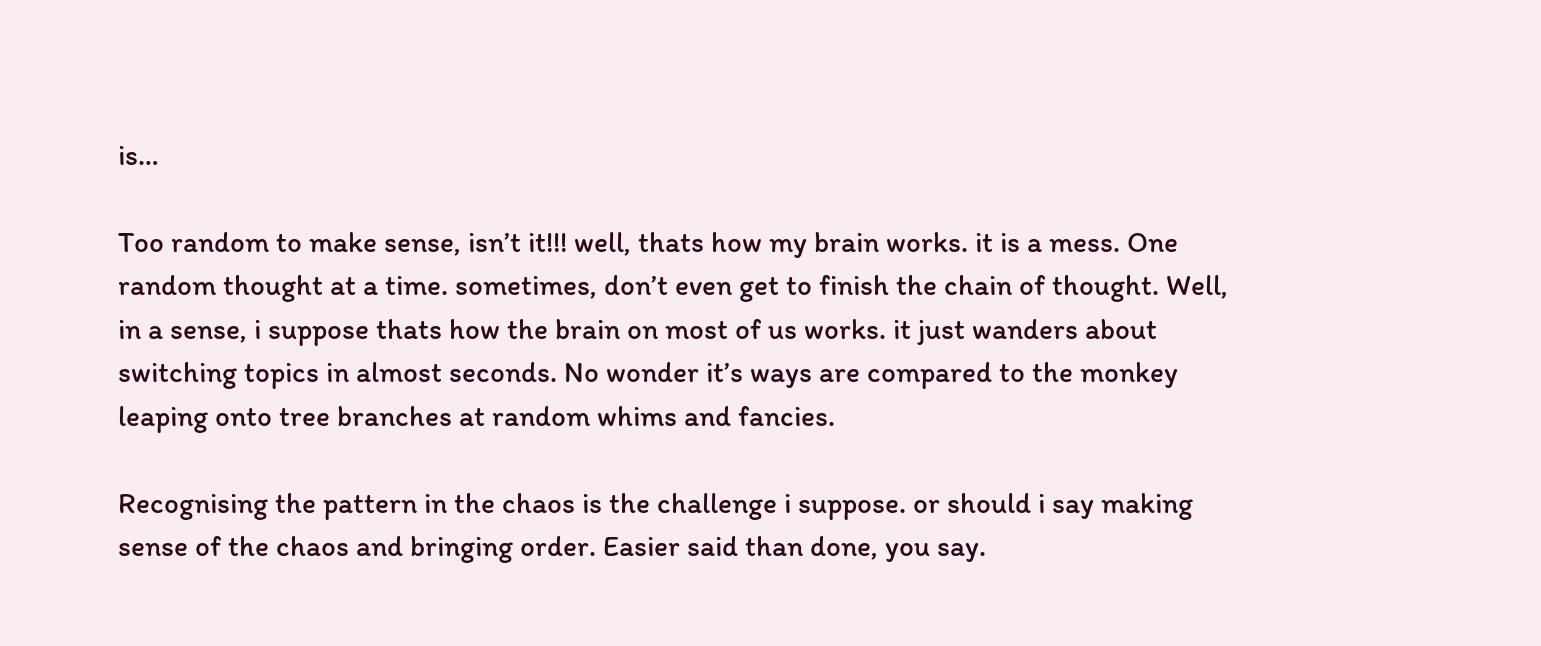is…

Too random to make sense, isn’t it!!! well, thats how my brain works. it is a mess. One random thought at a time. sometimes, don’t even get to finish the chain of thought. Well, in a sense, i suppose thats how the brain on most of us works. it just wanders about switching topics in almost seconds. No wonder it’s ways are compared to the monkey leaping onto tree branches at random whims and fancies.

Recognising the pattern in the chaos is the challenge i suppose. or should i say making sense of the chaos and bringing order. Easier said than done, you say.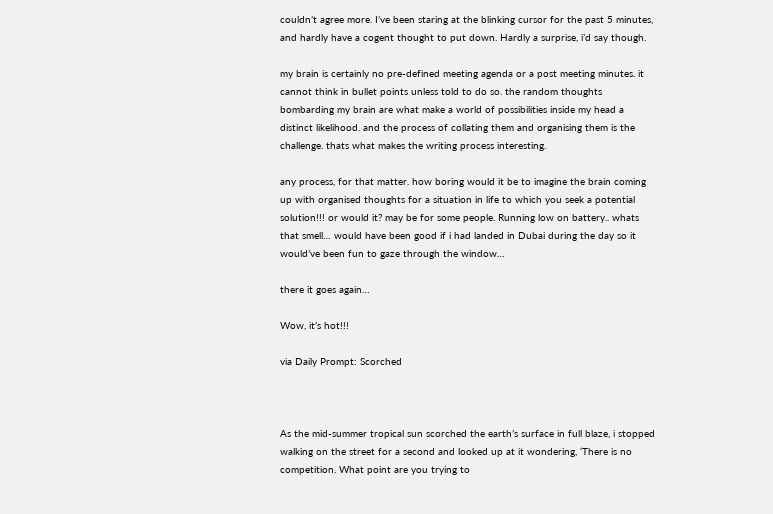couldn’t agree more. I’ve been staring at the blinking cursor for the past 5 minutes, and hardly have a cogent thought to put down. Hardly a surprise, i’d say though.

my brain is certainly no pre-defined meeting agenda or a post meeting minutes. it cannot think in bullet points unless told to do so. the random thoughts bombarding my brain are what make a world of possibilities inside my head a distinct likelihood. and the process of collating them and organising them is the challenge. thats what makes the writing process interesting.

any process, for that matter. how boring would it be to imagine the brain coming up with organised thoughts for a situation in life to which you seek a potential solution!!! or would it? may be for some people. Running low on battery.. whats that smell… would have been good if i had landed in Dubai during the day so it would’ve been fun to gaze through the window…

there it goes again…

Wow, it’s hot!!!

via Daily Prompt: Scorched



As the mid-summer tropical sun scorched the earth’s surface in full blaze, i stopped walking on the street for a second and looked up at it wondering, ‘There is no competition. What point are you trying to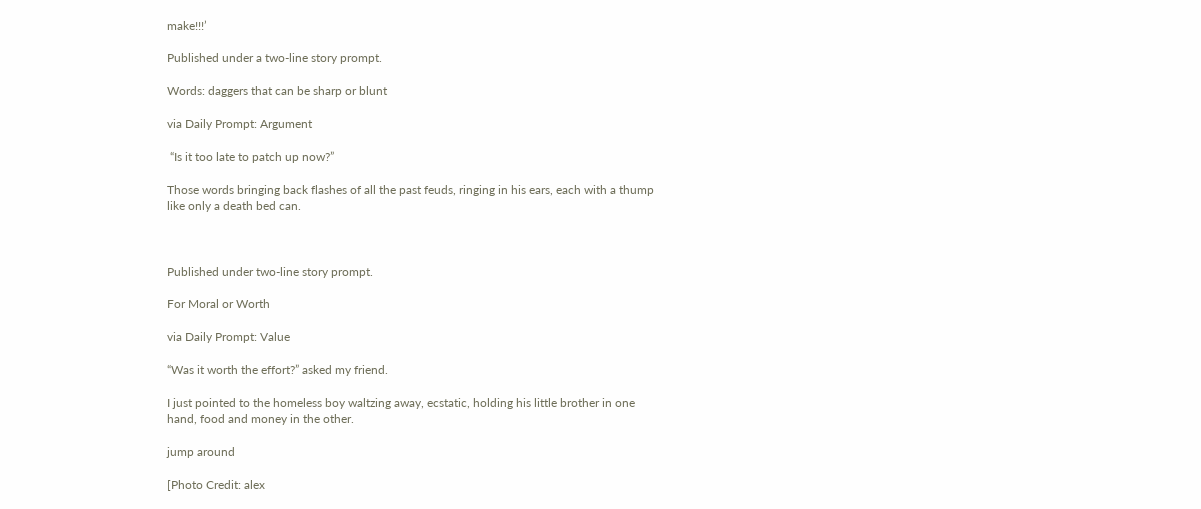make!!!’

Published under a two-line story prompt.

Words: daggers that can be sharp or blunt

via Daily Prompt: Argument

 “Is it too late to patch up now?”

Those words bringing back flashes of all the past feuds, ringing in his ears, each with a thump like only a death bed can.



Published under two-line story prompt.

For Moral or Worth

via Daily Prompt: Value

“Was it worth the effort?” asked my friend.

I just pointed to the homeless boy waltzing away, ecstatic, holding his little brother in one hand, food and money in the other.

jump around

[Photo Credit: alex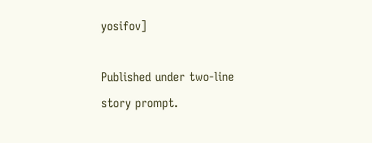yosifov]

Published under two-line story prompt.